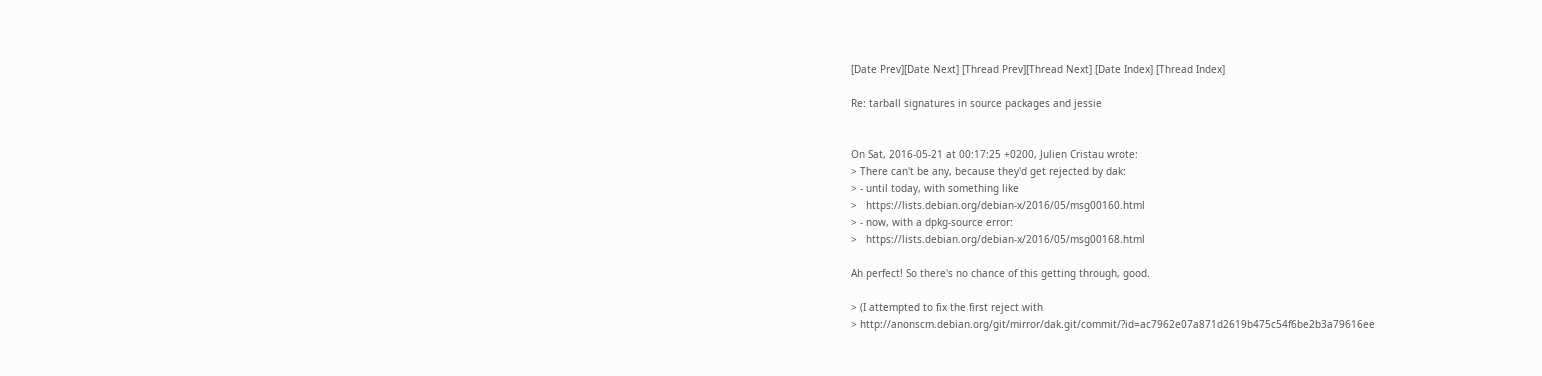[Date Prev][Date Next] [Thread Prev][Thread Next] [Date Index] [Thread Index]

Re: tarball signatures in source packages and jessie


On Sat, 2016-05-21 at 00:17:25 +0200, Julien Cristau wrote:
> There can't be any, because they'd get rejected by dak:
> - until today, with something like
>   https://lists.debian.org/debian-x/2016/05/msg00160.html
> - now, with a dpkg-source error:
>   https://lists.debian.org/debian-x/2016/05/msg00168.html

Ah perfect! So there's no chance of this getting through, good.

> (I attempted to fix the first reject with
> http://anonscm.debian.org/git/mirror/dak.git/commit/?id=ac7962e07a871d2619b475c54f6be2b3a79616ee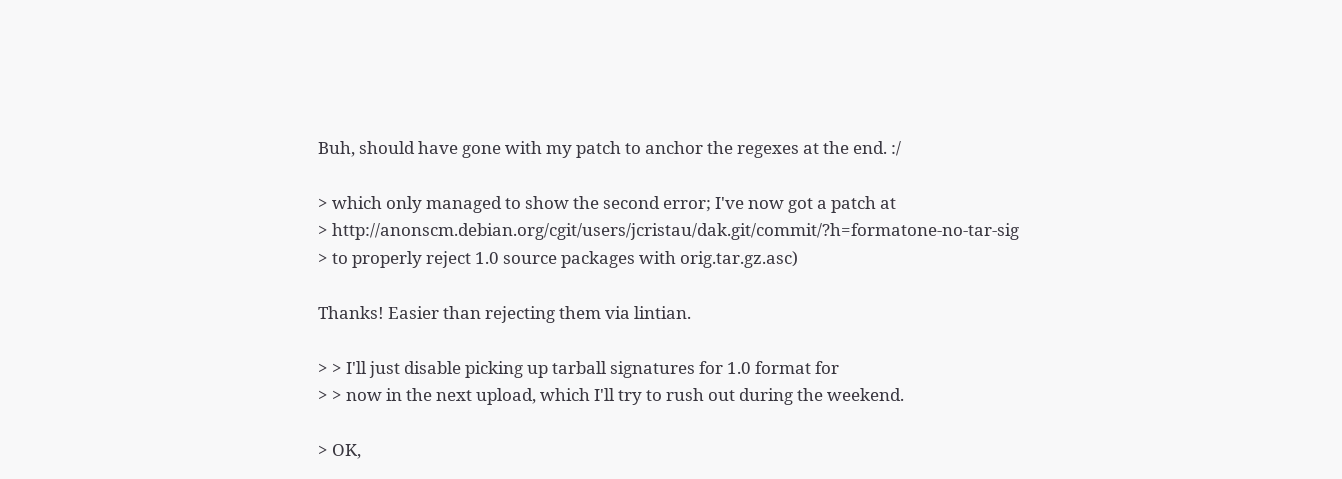Buh, should have gone with my patch to anchor the regexes at the end. :/

> which only managed to show the second error; I've now got a patch at
> http://anonscm.debian.org/cgit/users/jcristau/dak.git/commit/?h=formatone-no-tar-sig
> to properly reject 1.0 source packages with orig.tar.gz.asc)

Thanks! Easier than rejecting them via lintian.

> > I'll just disable picking up tarball signatures for 1.0 format for
> > now in the next upload, which I'll try to rush out during the weekend.

> OK,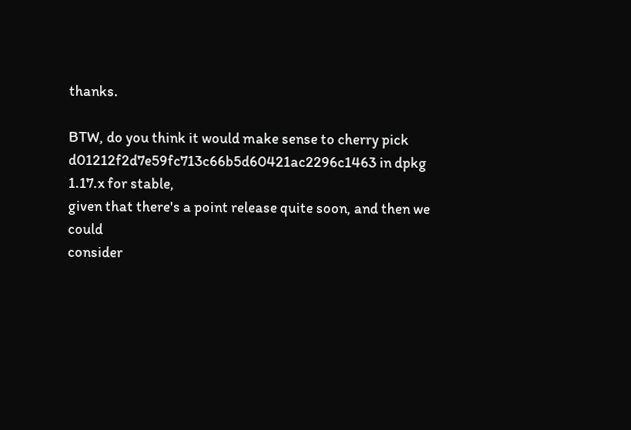thanks.

BTW, do you think it would make sense to cherry pick
d01212f2d7e59fc713c66b5d60421ac2296c1463 in dpkg 1.17.x for stable,
given that there's a point release quite soon, and then we could
consider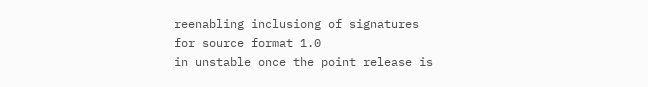reenabling inclusiong of signatures for source format 1.0
in unstable once the point release is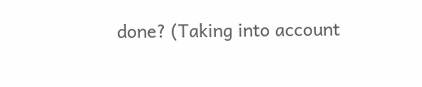done? (Taking into account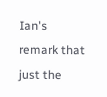Ian's
remark that just the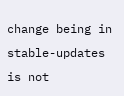change being in stable-updates is not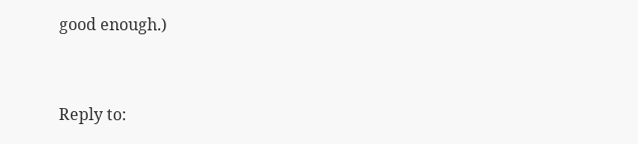good enough.)


Reply to: